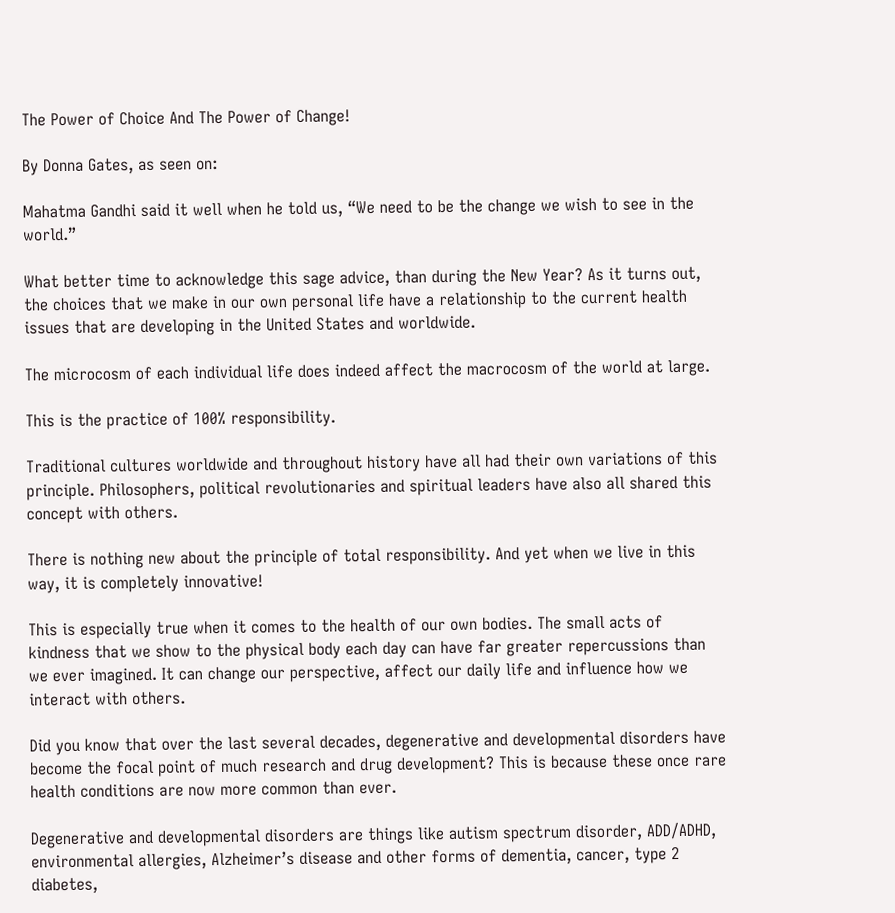The Power of Choice And The Power of Change!

By Donna Gates, as seen on:

Mahatma Gandhi said it well when he told us, “We need to be the change we wish to see in the world.”

What better time to acknowledge this sage advice, than during the New Year? As it turns out, the choices that we make in our own personal life have a relationship to the current health issues that are developing in the United States and worldwide.

The microcosm of each individual life does indeed affect the macrocosm of the world at large.

This is the practice of 100% responsibility.

Traditional cultures worldwide and throughout history have all had their own variations of this principle. Philosophers, political revolutionaries and spiritual leaders have also all shared this concept with others.

There is nothing new about the principle of total responsibility. And yet when we live in this way, it is completely innovative!

This is especially true when it comes to the health of our own bodies. The small acts of kindness that we show to the physical body each day can have far greater repercussions than we ever imagined. It can change our perspective, affect our daily life and influence how we interact with others.

Did you know that over the last several decades, degenerative and developmental disorders have become the focal point of much research and drug development? This is because these once rare health conditions are now more common than ever.

Degenerative and developmental disorders are things like autism spectrum disorder, ADD/ADHD, environmental allergies, Alzheimer’s disease and other forms of dementia, cancer, type 2 diabetes,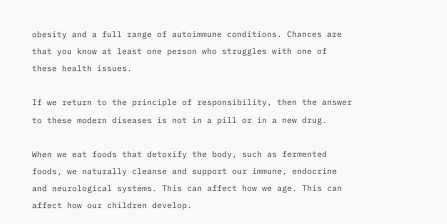obesity and a full range of autoimmune conditions. Chances are that you know at least one person who struggles with one of these health issues.

If we return to the principle of responsibility, then the answer to these modern diseases is not in a pill or in a new drug.

When we eat foods that detoxify the body, such as fermented foods, we naturally cleanse and support our immune, endocrine and neurological systems. This can affect how we age. This can affect how our children develop.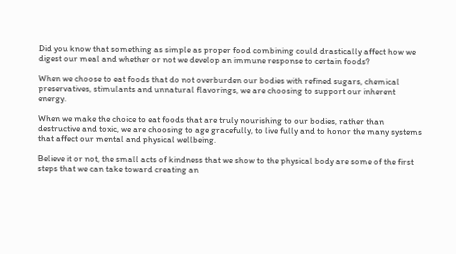Did you know that something as simple as proper food combining could drastically affect how we digest our meal and whether or not we develop an immune response to certain foods?

When we choose to eat foods that do not overburden our bodies with refined sugars, chemical preservatives, stimulants and unnatural flavorings, we are choosing to support our inherent energy.

When we make the choice to eat foods that are truly nourishing to our bodies, rather than destructive and toxic, we are choosing to age gracefully, to live fully and to honor the many systems that affect our mental and physical wellbeing.

Believe it or not, the small acts of kindness that we show to the physical body are some of the first steps that we can take toward creating an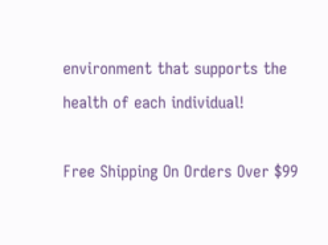environment that supports the health of each individual!

Free Shipping On Orders Over $99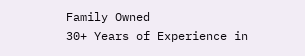Family Owned
30+ Years of Experience in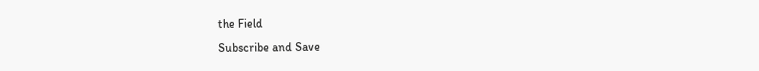the Field
Subscribe and Save